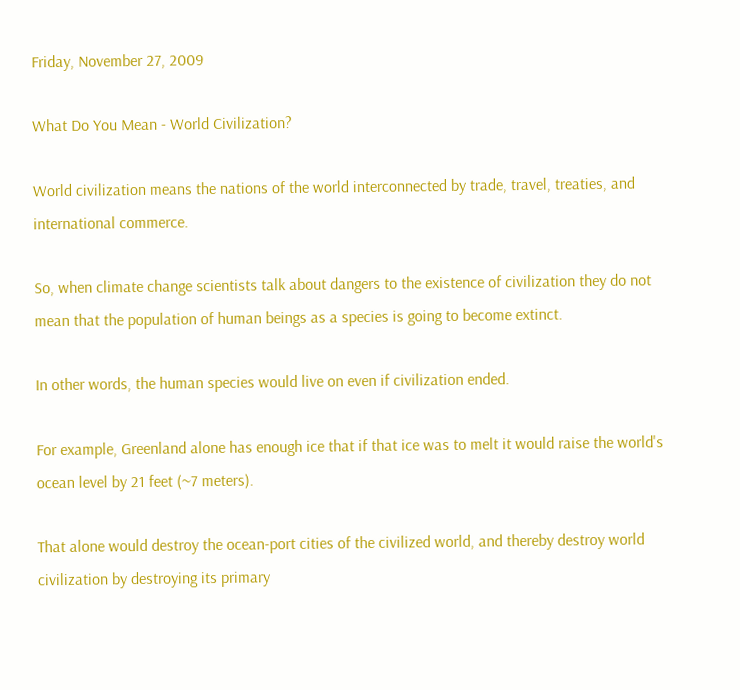Friday, November 27, 2009

What Do You Mean - World Civilization?

World civilization means the nations of the world interconnected by trade, travel, treaties, and international commerce.

So, when climate change scientists talk about dangers to the existence of civilization they do not mean that the population of human beings as a species is going to become extinct.

In other words, the human species would live on even if civilization ended.

For example, Greenland alone has enough ice that if that ice was to melt it would raise the world's ocean level by 21 feet (~7 meters).

That alone would destroy the ocean-port cities of the civilized world, and thereby destroy world civilization by destroying its primary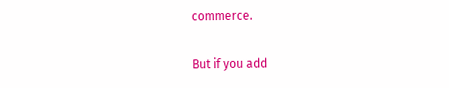commerce.

But if you add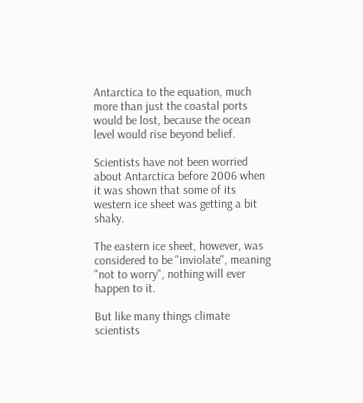Antarctica to the equation, much more than just the coastal ports would be lost, because the ocean level would rise beyond belief.

Scientists have not been worried about Antarctica before 2006 when it was shown that some of its western ice sheet was getting a bit shaky.

The eastern ice sheet, however, was considered to be "inviolate", meaning "not to worry", nothing will ever happen to it.

But like many things climate scientists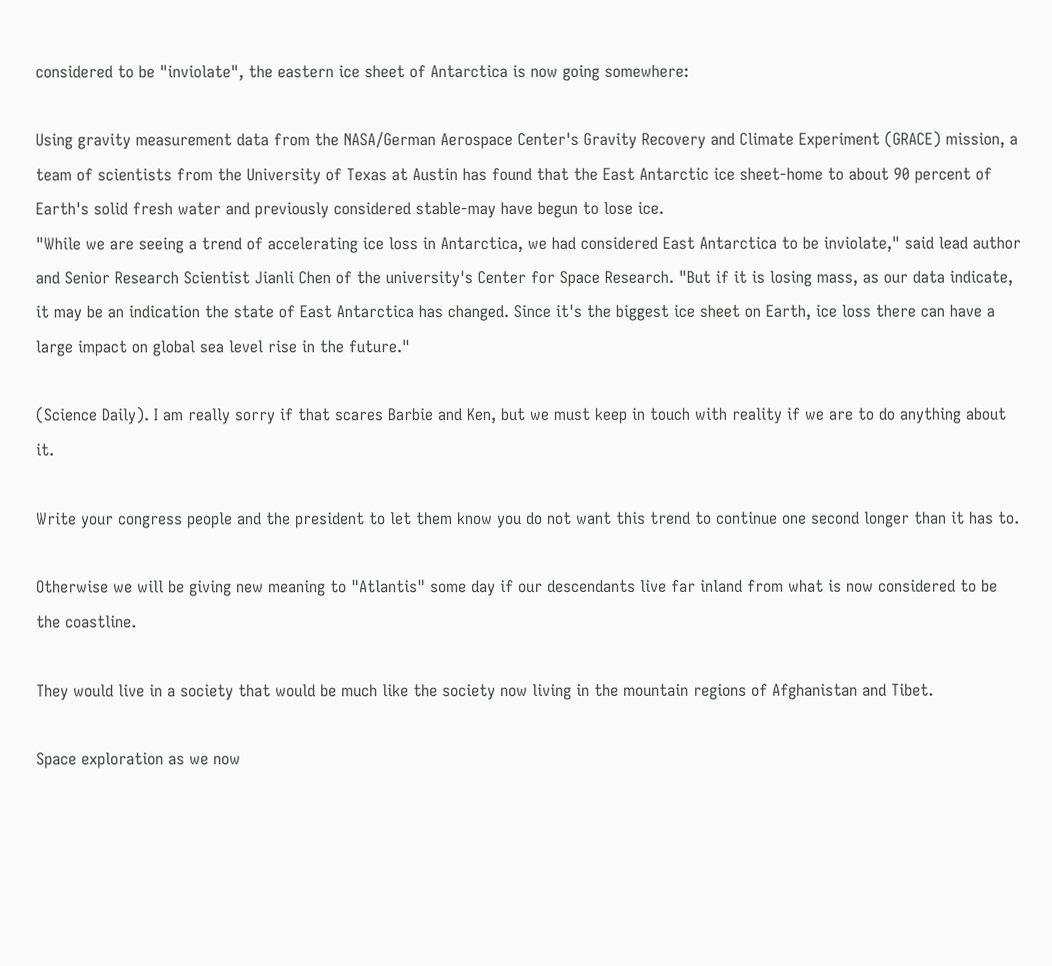considered to be "inviolate", the eastern ice sheet of Antarctica is now going somewhere:

Using gravity measurement data from the NASA/German Aerospace Center's Gravity Recovery and Climate Experiment (GRACE) mission, a team of scientists from the University of Texas at Austin has found that the East Antarctic ice sheet-home to about 90 percent of Earth's solid fresh water and previously considered stable-may have begun to lose ice.
"While we are seeing a trend of accelerating ice loss in Antarctica, we had considered East Antarctica to be inviolate," said lead author and Senior Research Scientist Jianli Chen of the university's Center for Space Research. "But if it is losing mass, as our data indicate, it may be an indication the state of East Antarctica has changed. Since it's the biggest ice sheet on Earth, ice loss there can have a large impact on global sea level rise in the future."

(Science Daily). I am really sorry if that scares Barbie and Ken, but we must keep in touch with reality if we are to do anything about it.

Write your congress people and the president to let them know you do not want this trend to continue one second longer than it has to.

Otherwise we will be giving new meaning to "Atlantis" some day if our descendants live far inland from what is now considered to be the coastline.

They would live in a society that would be much like the society now living in the mountain regions of Afghanistan and Tibet.

Space exploration as we now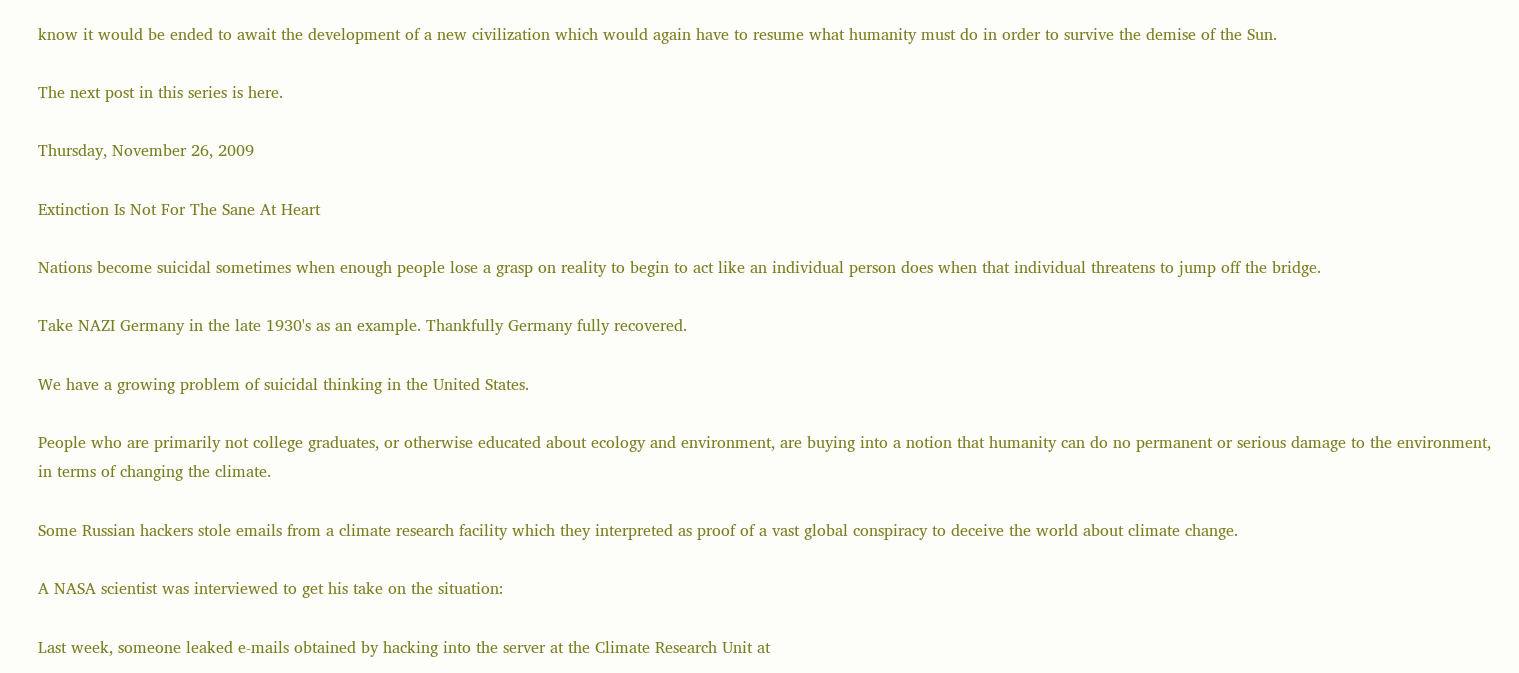know it would be ended to await the development of a new civilization which would again have to resume what humanity must do in order to survive the demise of the Sun.

The next post in this series is here.

Thursday, November 26, 2009

Extinction Is Not For The Sane At Heart

Nations become suicidal sometimes when enough people lose a grasp on reality to begin to act like an individual person does when that individual threatens to jump off the bridge.

Take NAZI Germany in the late 1930's as an example. Thankfully Germany fully recovered.

We have a growing problem of suicidal thinking in the United States.

People who are primarily not college graduates, or otherwise educated about ecology and environment, are buying into a notion that humanity can do no permanent or serious damage to the environment, in terms of changing the climate.

Some Russian hackers stole emails from a climate research facility which they interpreted as proof of a vast global conspiracy to deceive the world about climate change.

A NASA scientist was interviewed to get his take on the situation:

Last week, someone leaked e-mails obtained by hacking into the server at the Climate Research Unit at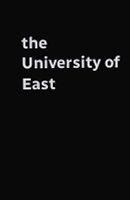the University of East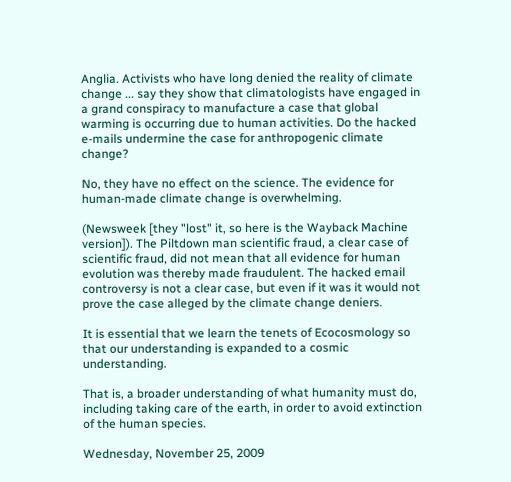Anglia. Activists who have long denied the reality of climate change ... say they show that climatologists have engaged in a grand conspiracy to manufacture a case that global warming is occurring due to human activities. Do the hacked e-mails undermine the case for anthropogenic climate change?

No, they have no effect on the science. The evidence for human-made climate change is overwhelming.

(Newsweek [they "lost" it, so here is the Wayback Machine version]). The Piltdown man scientific fraud, a clear case of scientific fraud, did not mean that all evidence for human evolution was thereby made fraudulent. The hacked email controversy is not a clear case, but even if it was it would not prove the case alleged by the climate change deniers.

It is essential that we learn the tenets of Ecocosmology so that our understanding is expanded to a cosmic understanding.

That is, a broader understanding of what humanity must do, including taking care of the earth, in order to avoid extinction of the human species.

Wednesday, November 25, 2009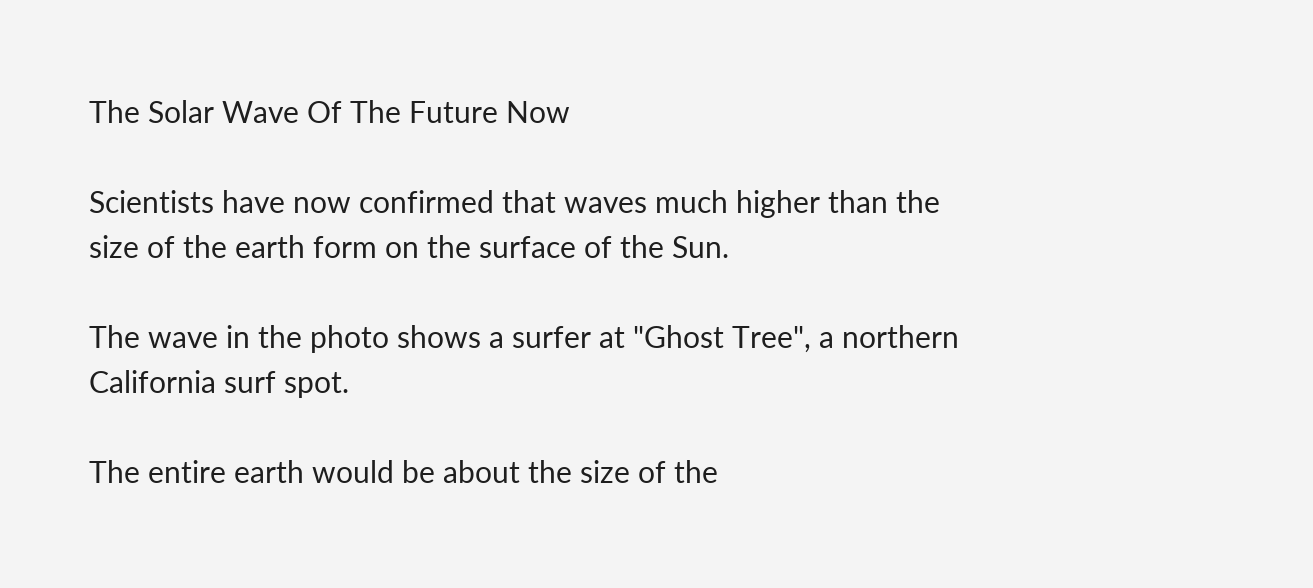The Solar Wave Of The Future Now

Scientists have now confirmed that waves much higher than the size of the earth form on the surface of the Sun.

The wave in the photo shows a surfer at "Ghost Tree", a northern California surf spot.

The entire earth would be about the size of the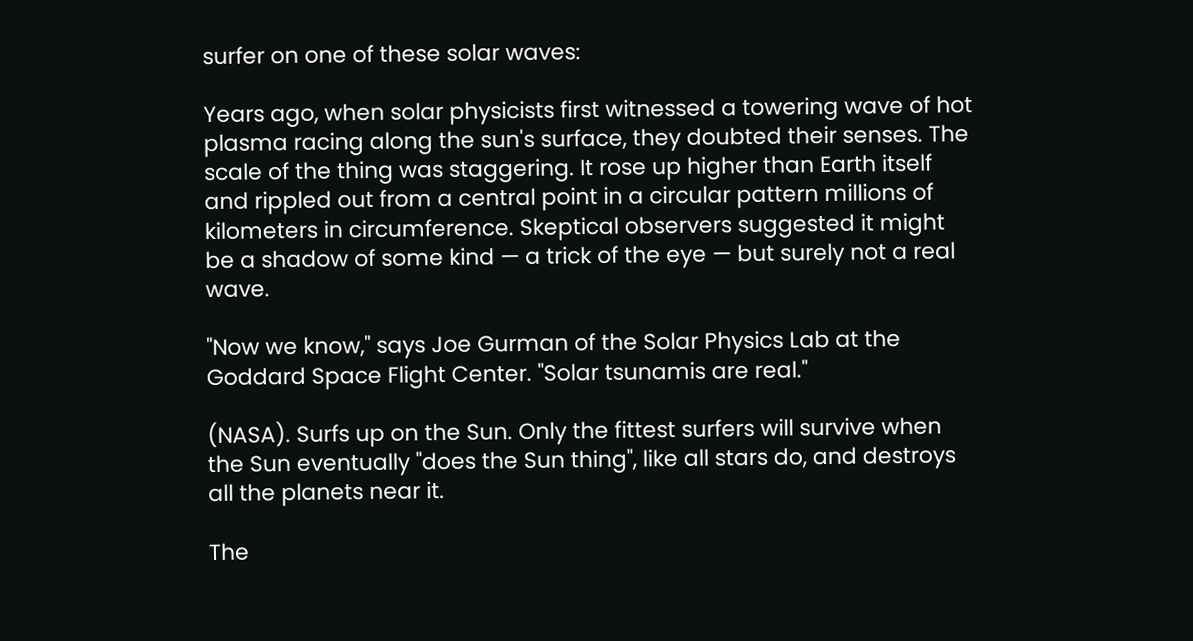surfer on one of these solar waves:

Years ago, when solar physicists first witnessed a towering wave of hot plasma racing along the sun's surface, they doubted their senses. The scale of the thing was staggering. It rose up higher than Earth itself and rippled out from a central point in a circular pattern millions of kilometers in circumference. Skeptical observers suggested it might be a shadow of some kind — a trick of the eye — but surely not a real wave.

"Now we know," says Joe Gurman of the Solar Physics Lab at the Goddard Space Flight Center. "Solar tsunamis are real."

(NASA). Surfs up on the Sun. Only the fittest surfers will survive when the Sun eventually "does the Sun thing", like all stars do, and destroys all the planets near it.

The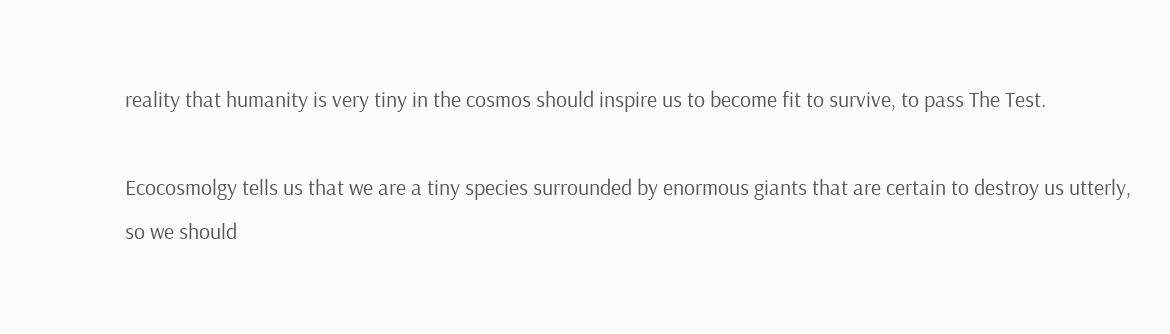reality that humanity is very tiny in the cosmos should inspire us to become fit to survive, to pass The Test.

Ecocosmolgy tells us that we are a tiny species surrounded by enormous giants that are certain to destroy us utterly, so we should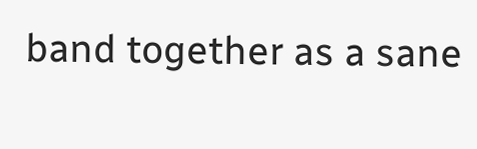band together as a sane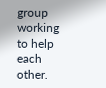group working to help each other.